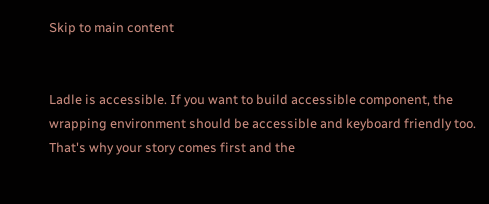Skip to main content


Ladle is accessible. If you want to build accessible component, the wrapping environment should be accessible and keyboard friendly too. That's why your story comes first and the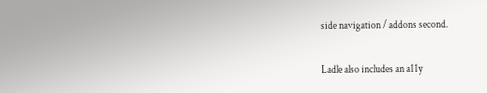side navigation / addons second.

Ladle also includes an a11y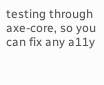testing through axe-core, so you can fix any a11y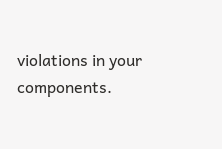violations in your components.